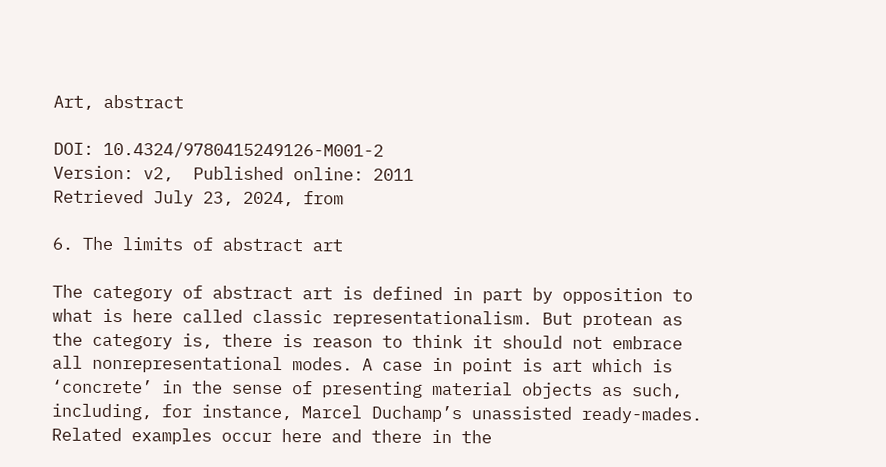Art, abstract

DOI: 10.4324/9780415249126-M001-2
Version: v2,  Published online: 2011
Retrieved July 23, 2024, from

6. The limits of abstract art

The category of abstract art is defined in part by opposition to what is here called classic representationalism. But protean as the category is, there is reason to think it should not embrace all nonrepresentational modes. A case in point is art which is ‘concrete’ in the sense of presenting material objects as such, including, for instance, Marcel Duchamp’s unassisted ready-mades. Related examples occur here and there in the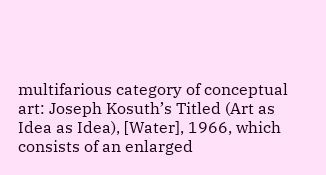multifarious category of conceptual art: Joseph Kosuth’s Titled (Art as Idea as Idea), [Water], 1966, which consists of an enlarged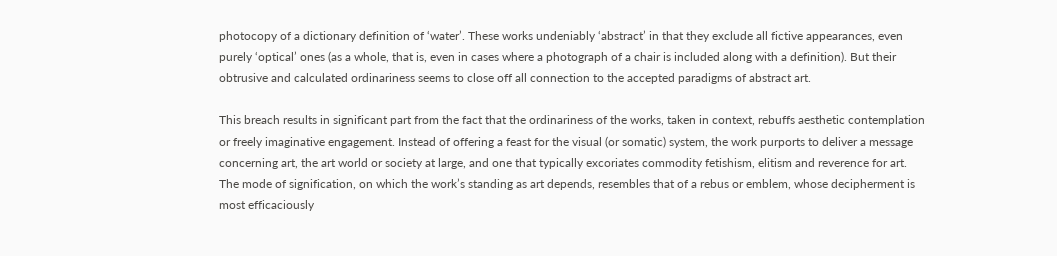photocopy of a dictionary definition of ‘water’. These works undeniably ‘abstract’ in that they exclude all fictive appearances, even purely ‘optical’ ones (as a whole, that is, even in cases where a photograph of a chair is included along with a definition). But their obtrusive and calculated ordinariness seems to close off all connection to the accepted paradigms of abstract art.

This breach results in significant part from the fact that the ordinariness of the works, taken in context, rebuffs aesthetic contemplation or freely imaginative engagement. Instead of offering a feast for the visual (or somatic) system, the work purports to deliver a message concerning art, the art world or society at large, and one that typically excoriates commodity fetishism, elitism and reverence for art. The mode of signification, on which the work’s standing as art depends, resembles that of a rebus or emblem, whose decipherment is most efficaciously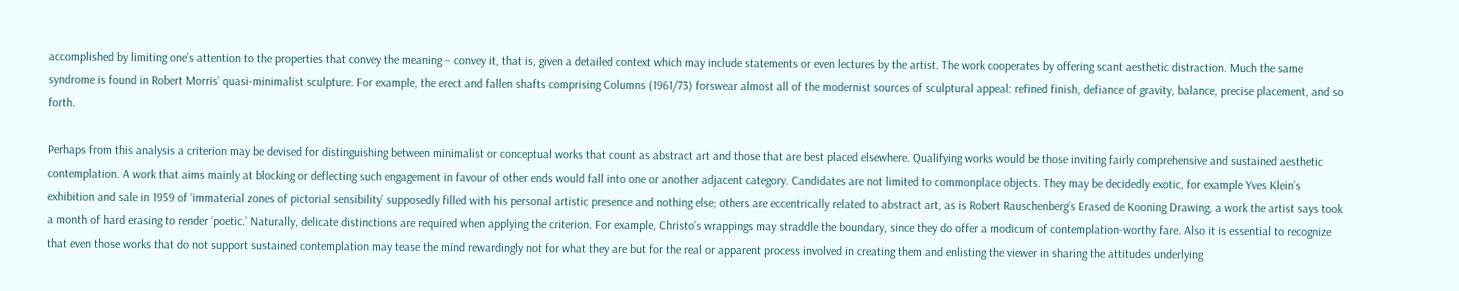accomplished by limiting one’s attention to the properties that convey the meaning – convey it, that is, given a detailed context which may include statements or even lectures by the artist. The work cooperates by offering scant aesthetic distraction. Much the same syndrome is found in Robert Morris’ quasi-minimalist sculpture. For example, the erect and fallen shafts comprising Columns (1961/73) forswear almost all of the modernist sources of sculptural appeal: refined finish, defiance of gravity, balance, precise placement, and so forth.

Perhaps from this analysis a criterion may be devised for distinguishing between minimalist or conceptual works that count as abstract art and those that are best placed elsewhere. Qualifying works would be those inviting fairly comprehensive and sustained aesthetic contemplation. A work that aims mainly at blocking or deflecting such engagement in favour of other ends would fall into one or another adjacent category. Candidates are not limited to commonplace objects. They may be decidedly exotic, for example Yves Klein’s exhibition and sale in 1959 of ‘immaterial zones of pictorial sensibility’ supposedly filled with his personal artistic presence and nothing else; others are eccentrically related to abstract art, as is Robert Rauschenberg’s Erased de Kooning Drawing, a work the artist says took a month of hard erasing to render ‘poetic.’ Naturally, delicate distinctions are required when applying the criterion. For example, Christo’s wrappings may straddle the boundary, since they do offer a modicum of contemplation-worthy fare. Also it is essential to recognize that even those works that do not support sustained contemplation may tease the mind rewardingly not for what they are but for the real or apparent process involved in creating them and enlisting the viewer in sharing the attitudes underlying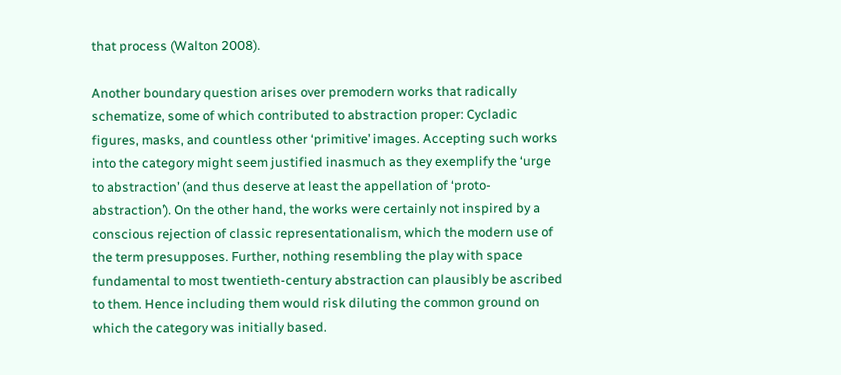that process (Walton 2008).

Another boundary question arises over premodern works that radically schematize, some of which contributed to abstraction proper: Cycladic figures, masks, and countless other ‘primitive’ images. Accepting such works into the category might seem justified inasmuch as they exemplify the ‘urge to abstraction’ (and thus deserve at least the appellation of ‘proto-abstraction’). On the other hand, the works were certainly not inspired by a conscious rejection of classic representationalism, which the modern use of the term presupposes. Further, nothing resembling the play with space fundamental to most twentieth-century abstraction can plausibly be ascribed to them. Hence including them would risk diluting the common ground on which the category was initially based.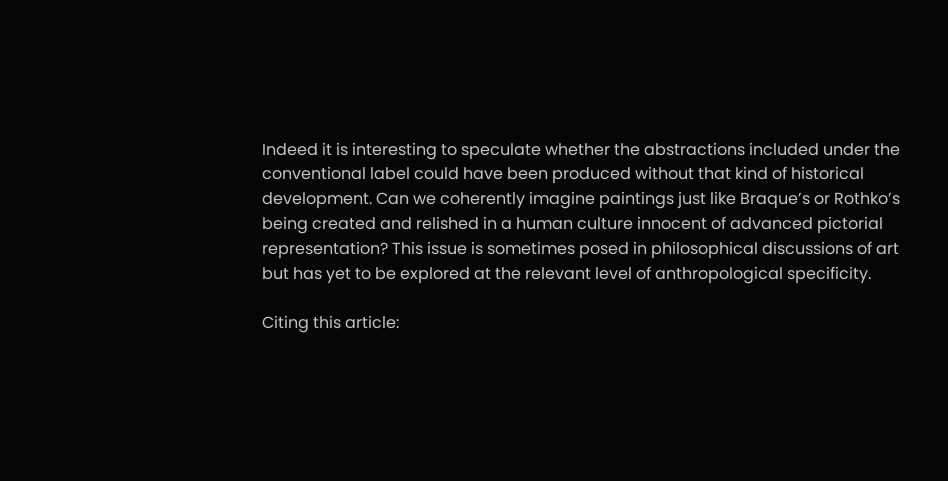Indeed it is interesting to speculate whether the abstractions included under the conventional label could have been produced without that kind of historical development. Can we coherently imagine paintings just like Braque’s or Rothko’s being created and relished in a human culture innocent of advanced pictorial representation? This issue is sometimes posed in philosophical discussions of art but has yet to be explored at the relevant level of anthropological specificity.

Citing this article: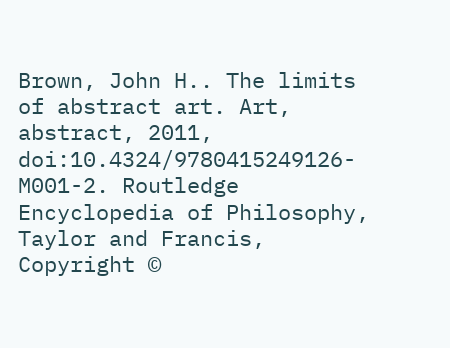Brown, John H.. The limits of abstract art. Art, abstract, 2011, doi:10.4324/9780415249126-M001-2. Routledge Encyclopedia of Philosophy, Taylor and Francis,
Copyright ©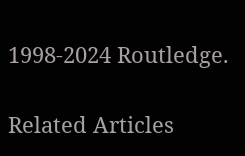1998-2024 Routledge.

Related Articles